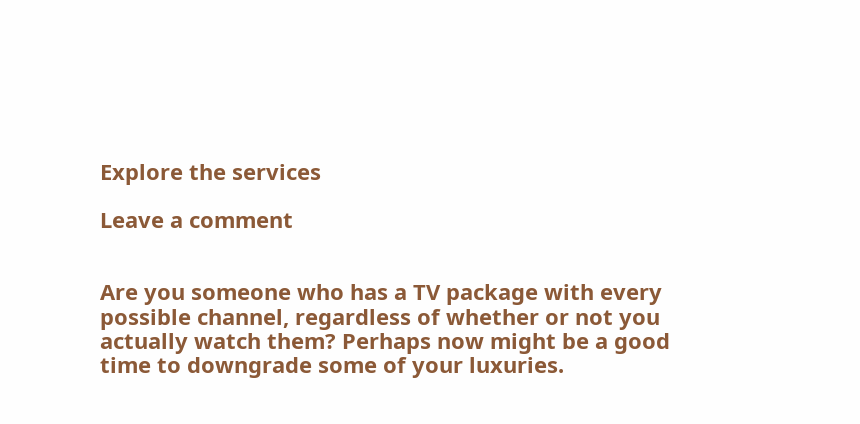Explore the services

Leave a comment


Are you someone who has a TV package with every possible channel, regardless of whether or not you actually watch them? Perhaps now might be a good time to downgrade some of your luxuries.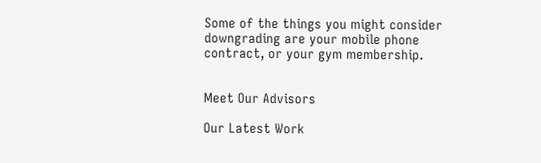Some of the things you might consider downgrading are your mobile phone contract, or your gym membership.


Meet Our Advisors

Our Latest Work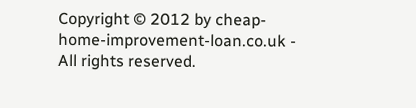Copyright © 2012 by cheap-home-improvement-loan.co.uk - All rights reserved.